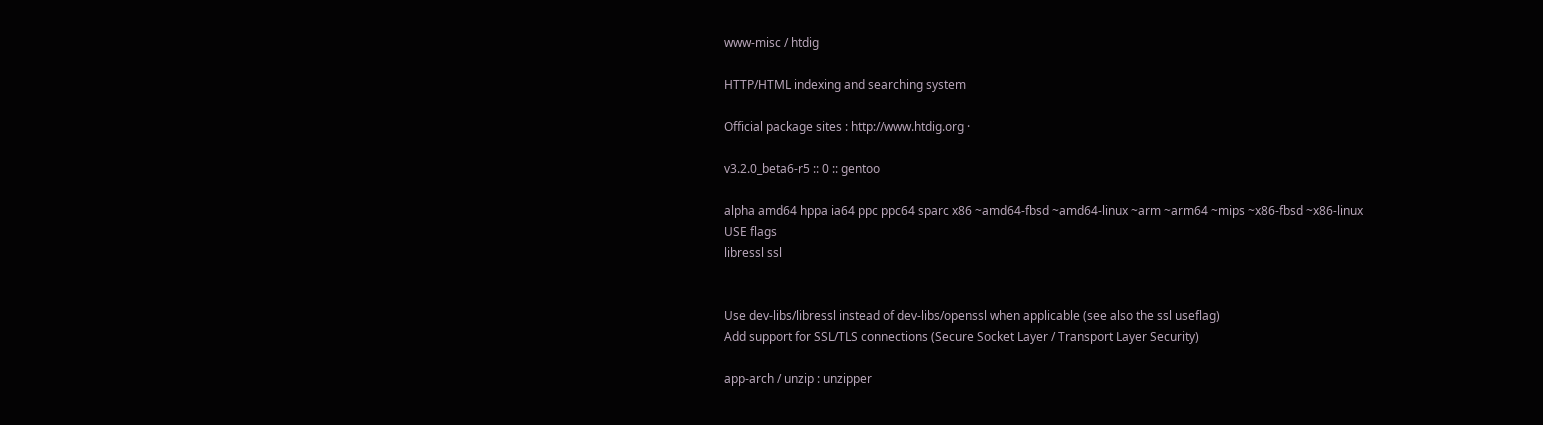www-misc / htdig

HTTP/HTML indexing and searching system

Official package sites : http://www.htdig.org ·

v3.2.0_beta6-r5 :: 0 :: gentoo

alpha amd64 hppa ia64 ppc ppc64 sparc x86 ~amd64-fbsd ~amd64-linux ~arm ~arm64 ~mips ~x86-fbsd ~x86-linux
USE flags
libressl ssl


Use dev-libs/libressl instead of dev-libs/openssl when applicable (see also the ssl useflag)
Add support for SSL/TLS connections (Secure Socket Layer / Transport Layer Security)

app-arch / unzip : unzipper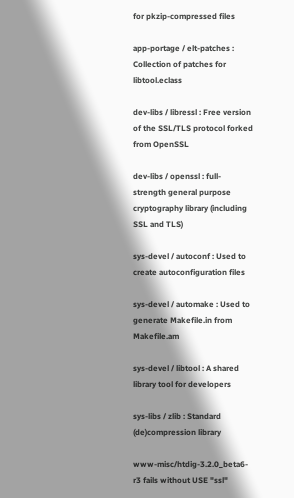for pkzip-compressed files

app-portage / elt-patches : Collection of patches for libtool.eclass

dev-libs / libressl : Free version of the SSL/TLS protocol forked from OpenSSL

dev-libs / openssl : full-strength general purpose cryptography library (including SSL and TLS)

sys-devel / autoconf : Used to create autoconfiguration files

sys-devel / automake : Used to generate Makefile.in from Makefile.am

sys-devel / libtool : A shared library tool for developers

sys-libs / zlib : Standard (de)compression library

www-misc/htdig-3.2.0_beta6-r3 fails without USE "ssl"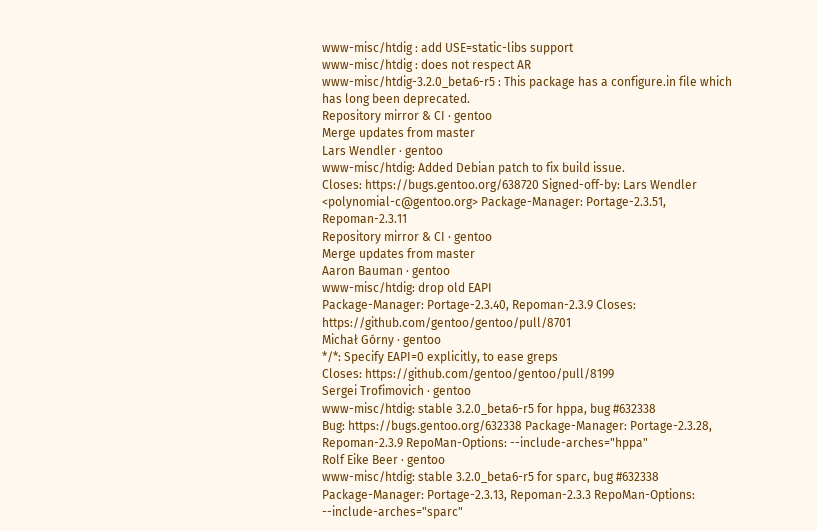www-misc/htdig : add USE=static-libs support
www-misc/htdig : does not respect AR
www-misc/htdig-3.2.0_beta6-r5 : This package has a configure.in file which has long been deprecated.
Repository mirror & CI · gentoo
Merge updates from master
Lars Wendler · gentoo
www-misc/htdig: Added Debian patch to fix build issue.
Closes: https://bugs.gentoo.org/638720 Signed-off-by: Lars Wendler <polynomial-c@gentoo.org> Package-Manager: Portage-2.3.51, Repoman-2.3.11
Repository mirror & CI · gentoo
Merge updates from master
Aaron Bauman · gentoo
www-misc/htdig: drop old EAPI
Package-Manager: Portage-2.3.40, Repoman-2.3.9 Closes: https://github.com/gentoo/gentoo/pull/8701
Michał Górny · gentoo
*/*: Specify EAPI=0 explicitly, to ease greps
Closes: https://github.com/gentoo/gentoo/pull/8199
Sergei Trofimovich · gentoo
www-misc/htdig: stable 3.2.0_beta6-r5 for hppa, bug #632338
Bug: https://bugs.gentoo.org/632338 Package-Manager: Portage-2.3.28, Repoman-2.3.9 RepoMan-Options: --include-arches="hppa"
Rolf Eike Beer · gentoo
www-misc/htdig: stable 3.2.0_beta6-r5 for sparc, bug #632338
Package-Manager: Portage-2.3.13, Repoman-2.3.3 RepoMan-Options: --include-arches="sparc"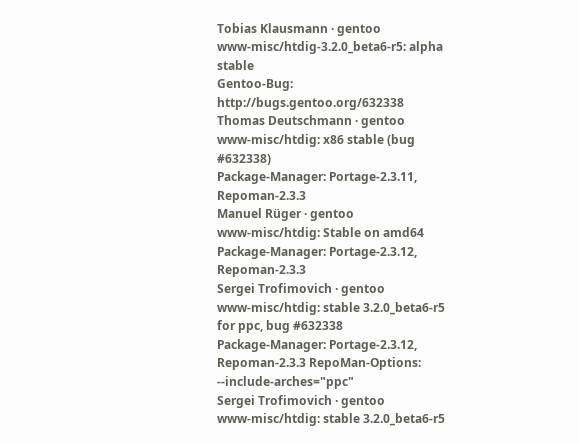Tobias Klausmann · gentoo
www-misc/htdig-3.2.0_beta6-r5: alpha stable
Gentoo-Bug: http://bugs.gentoo.org/632338
Thomas Deutschmann · gentoo
www-misc/htdig: x86 stable (bug #632338)
Package-Manager: Portage-2.3.11, Repoman-2.3.3
Manuel Rüger · gentoo
www-misc/htdig: Stable on amd64
Package-Manager: Portage-2.3.12, Repoman-2.3.3
Sergei Trofimovich · gentoo
www-misc/htdig: stable 3.2.0_beta6-r5 for ppc, bug #632338
Package-Manager: Portage-2.3.12, Repoman-2.3.3 RepoMan-Options: --include-arches="ppc"
Sergei Trofimovich · gentoo
www-misc/htdig: stable 3.2.0_beta6-r5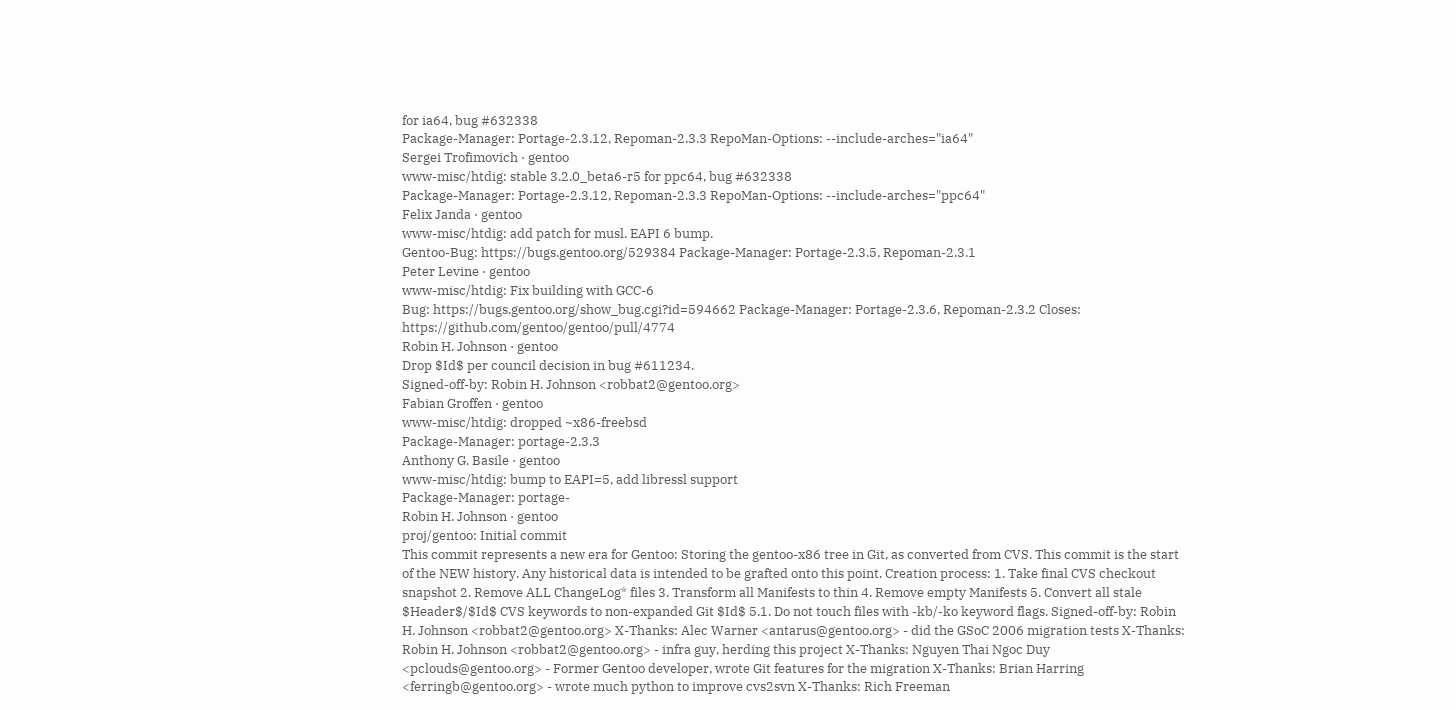for ia64, bug #632338
Package-Manager: Portage-2.3.12, Repoman-2.3.3 RepoMan-Options: --include-arches="ia64"
Sergei Trofimovich · gentoo
www-misc/htdig: stable 3.2.0_beta6-r5 for ppc64, bug #632338
Package-Manager: Portage-2.3.12, Repoman-2.3.3 RepoMan-Options: --include-arches="ppc64"
Felix Janda · gentoo
www-misc/htdig: add patch for musl. EAPI 6 bump.
Gentoo-Bug: https://bugs.gentoo.org/529384 Package-Manager: Portage-2.3.5, Repoman-2.3.1
Peter Levine · gentoo
www-misc/htdig: Fix building with GCC-6
Bug: https://bugs.gentoo.org/show_bug.cgi?id=594662 Package-Manager: Portage-2.3.6, Repoman-2.3.2 Closes: https://github.com/gentoo/gentoo/pull/4774
Robin H. Johnson · gentoo
Drop $Id$ per council decision in bug #611234.
Signed-off-by: Robin H. Johnson <robbat2@gentoo.org>
Fabian Groffen · gentoo
www-misc/htdig: dropped ~x86-freebsd
Package-Manager: portage-2.3.3
Anthony G. Basile · gentoo
www-misc/htdig: bump to EAPI=5, add libressl support
Package-Manager: portage-
Robin H. Johnson · gentoo
proj/gentoo: Initial commit
This commit represents a new era for Gentoo: Storing the gentoo-x86 tree in Git, as converted from CVS. This commit is the start of the NEW history. Any historical data is intended to be grafted onto this point. Creation process: 1. Take final CVS checkout snapshot 2. Remove ALL ChangeLog* files 3. Transform all Manifests to thin 4. Remove empty Manifests 5. Convert all stale $Header$/$Id$ CVS keywords to non-expanded Git $Id$ 5.1. Do not touch files with -kb/-ko keyword flags. Signed-off-by: Robin H. Johnson <robbat2@gentoo.org> X-Thanks: Alec Warner <antarus@gentoo.org> - did the GSoC 2006 migration tests X-Thanks: Robin H. Johnson <robbat2@gentoo.org> - infra guy, herding this project X-Thanks: Nguyen Thai Ngoc Duy <pclouds@gentoo.org> - Former Gentoo developer, wrote Git features for the migration X-Thanks: Brian Harring <ferringb@gentoo.org> - wrote much python to improve cvs2svn X-Thanks: Rich Freeman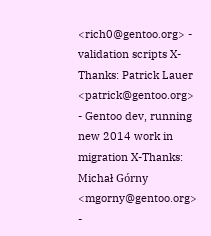<rich0@gentoo.org> - validation scripts X-Thanks: Patrick Lauer <patrick@gentoo.org> - Gentoo dev, running new 2014 work in migration X-Thanks: Michał Górny <mgorny@gentoo.org> -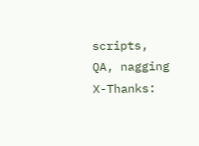scripts, QA, nagging X-Thanks: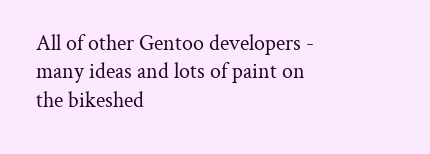All of other Gentoo developers - many ideas and lots of paint on the bikeshed